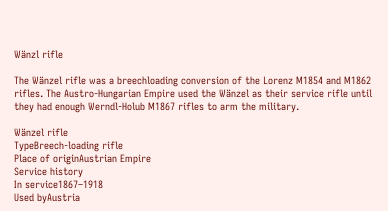Wänzl rifle

The Wänzel rifle was a breechloading conversion of the Lorenz M1854 and M1862 rifles. The Austro-Hungarian Empire used the Wänzel as their service rifle until they had enough Werndl-Holub M1867 rifles to arm the military.

Wänzel rifle
TypeBreech-loading rifle
Place of originAustrian Empire
Service history
In service1867–1918
Used byAustria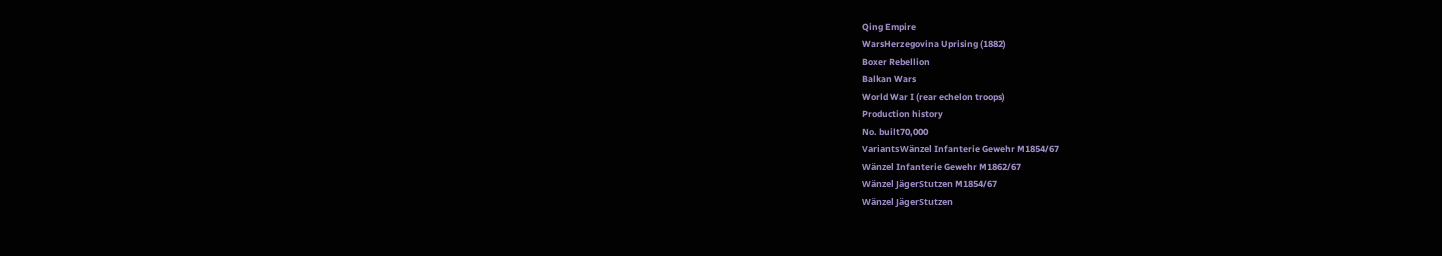Qing Empire
WarsHerzegovina Uprising (1882)
Boxer Rebellion
Balkan Wars
World War I (rear echelon troops)
Production history
No. built70,000
VariantsWänzel Infanterie Gewehr M1854/67
Wänzel Infanterie Gewehr M1862/67
Wänzel JägerStutzen M1854/67
Wänzel JägerStutzen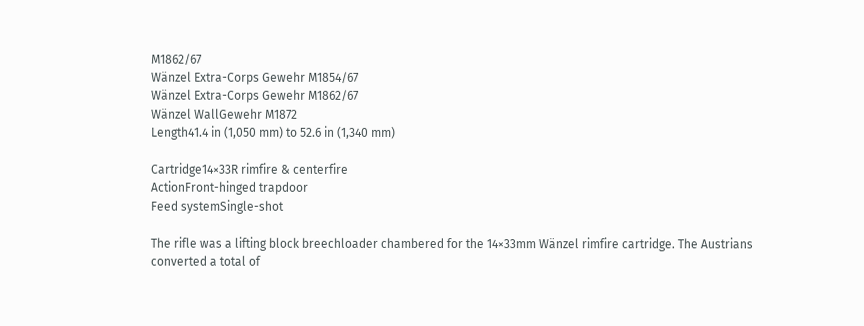M1862/67
Wänzel Extra-Corps Gewehr M1854/67
Wänzel Extra-Corps Gewehr M1862/67
Wänzel WallGewehr M1872
Length41.4 in (1,050 mm) to 52.6 in (1,340 mm)

Cartridge14×33R rimfire & centerfire
ActionFront-hinged trapdoor
Feed systemSingle-shot

The rifle was a lifting block breechloader chambered for the 14×33mm Wänzel rimfire cartridge. The Austrians converted a total of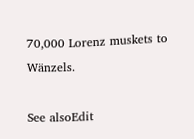70,000 Lorenz muskets to Wänzels.

See alsoEdit